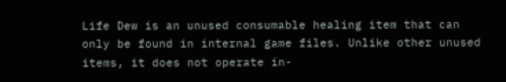Life Dew is an unused consumable healing item that can only be found in internal game files. Unlike other unused items, it does not operate in-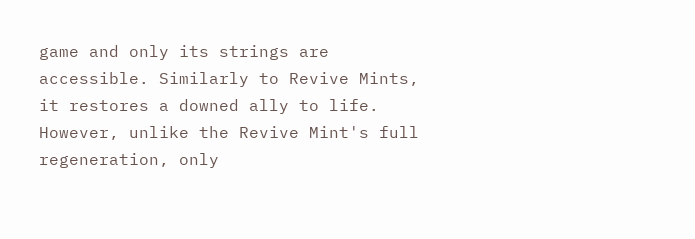game and only its strings are accessible. Similarly to Revive Mints, it restores a downed ally to life. However, unlike the Revive Mint's full regeneration, only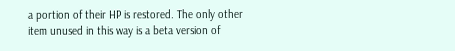a portion of their HP is restored. The only other item unused in this way is a beta version of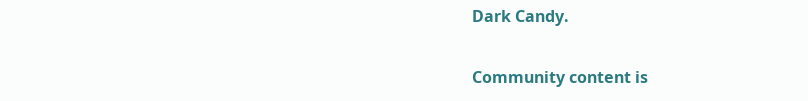Dark Candy.

Community content is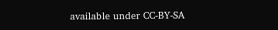available under CC-BY-SA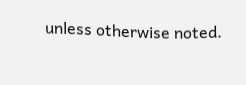unless otherwise noted.